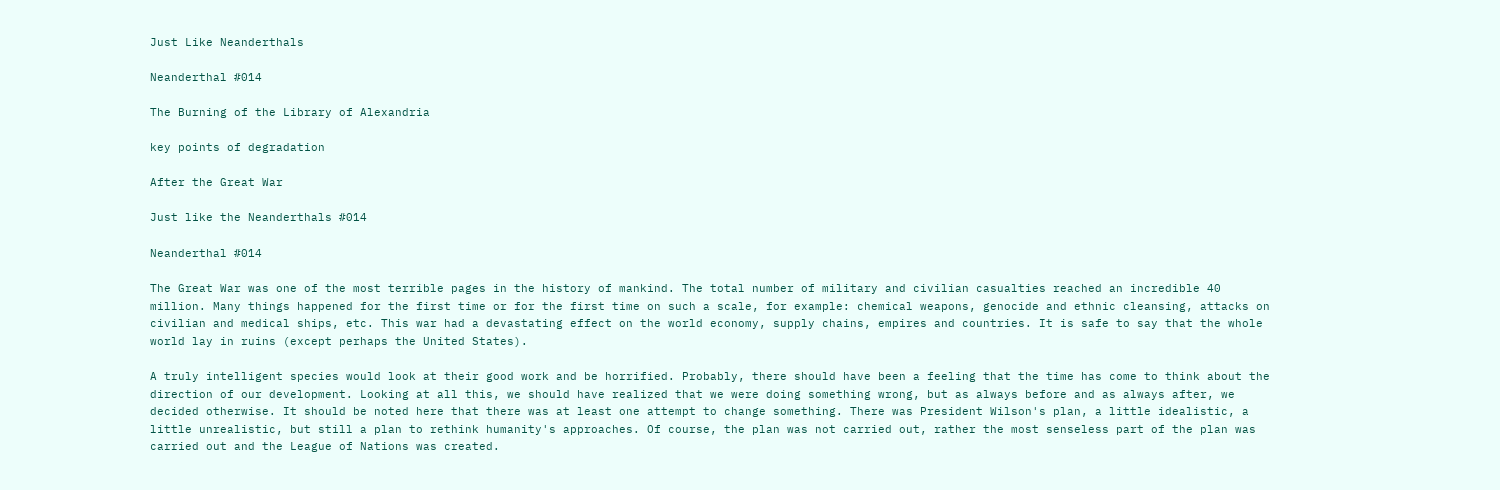Just Like Neanderthals

Neanderthal #014

The Burning of the Library of Alexandria

key points of degradation

After the Great War

Just like the Neanderthals #014

Neanderthal #014

The Great War was one of the most terrible pages in the history of mankind. The total number of military and civilian casualties reached an incredible 40 million. Many things happened for the first time or for the first time on such a scale, for example: chemical weapons, genocide and ethnic cleansing, attacks on civilian and medical ships, etc. This war had a devastating effect on the world economy, supply chains, empires and countries. It is safe to say that the whole world lay in ruins (except perhaps the United States).

A truly intelligent species would look at their good work and be horrified. Probably, there should have been a feeling that the time has come to think about the direction of our development. Looking at all this, we should have realized that we were doing something wrong, but as always before and as always after, we decided otherwise. It should be noted here that there was at least one attempt to change something. There was President Wilson's plan, a little idealistic, a little unrealistic, but still a plan to rethink humanity's approaches. Of course, the plan was not carried out, rather the most senseless part of the plan was carried out and the League of Nations was created.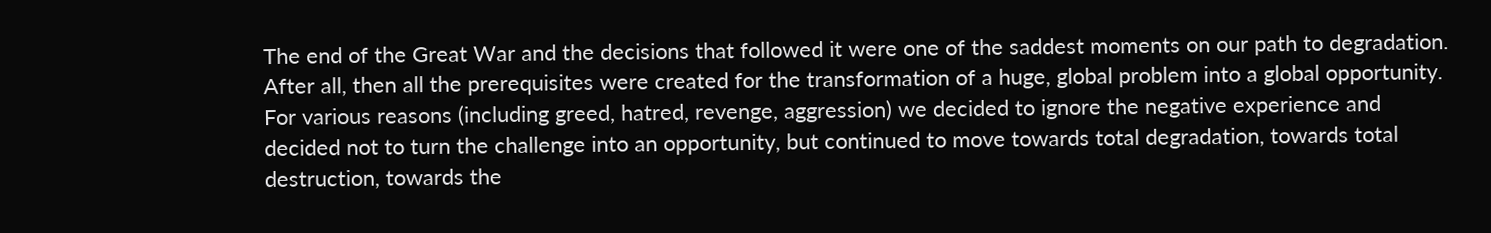The end of the Great War and the decisions that followed it were one of the saddest moments on our path to degradation. After all, then all the prerequisites were created for the transformation of a huge, global problem into a global opportunity. For various reasons (including greed, hatred, revenge, aggression) we decided to ignore the negative experience and decided not to turn the challenge into an opportunity, but continued to move towards total degradation, towards total destruction, towards the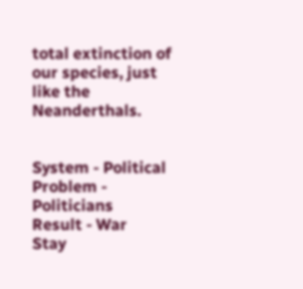total extinction of our species, just like the Neanderthals.


System - Political
Problem - Politicians
Result - War
Stay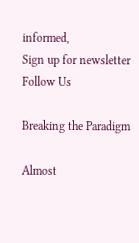informed,
Sign up for newsletter
Follow Us

Breaking the Paradigm

Almost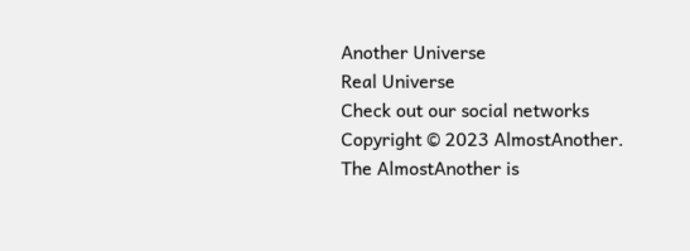Another Universe
Real Universe
Check out our social networks
Copyright © 2023 AlmostAnother. The AlmostAnother is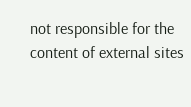not responsible for the content of external sites